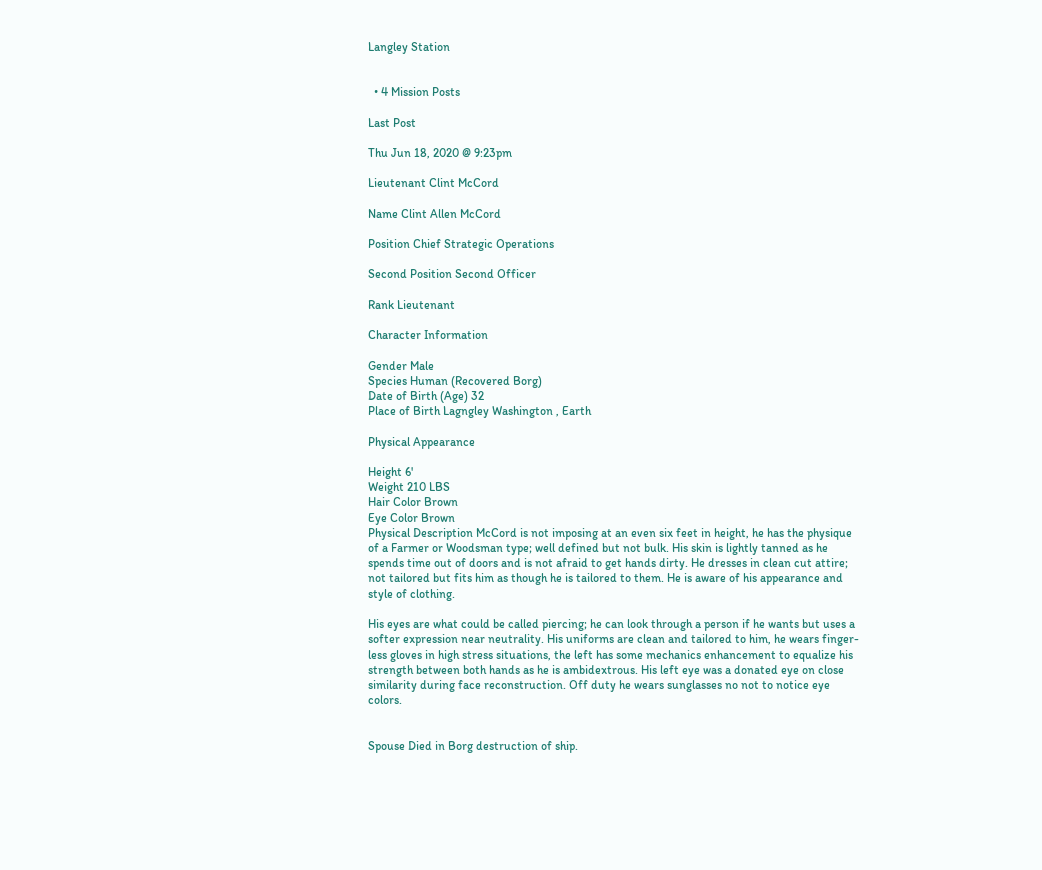Langley Station


  • 4 Mission Posts

Last Post

Thu Jun 18, 2020 @ 9:23pm

Lieutenant Clint McCord

Name Clint Allen McCord

Position Chief Strategic Operations

Second Position Second Officer

Rank Lieutenant

Character Information

Gender Male
Species Human (Recovered Borg)
Date of Birth (Age) 32
Place of Birth Lagngley Washington , Earth

Physical Appearance

Height 6'
Weight 210 LBS
Hair Color Brown
Eye Color Brown
Physical Description McCord is not imposing at an even six feet in height, he has the physique of a Farmer or Woodsman type; well defined but not bulk. His skin is lightly tanned as he spends time out of doors and is not afraid to get hands dirty. He dresses in clean cut attire; not tailored but fits him as though he is tailored to them. He is aware of his appearance and style of clothing.

His eyes are what could be called piercing; he can look through a person if he wants but uses a softer expression near neutrality. His uniforms are clean and tailored to him, he wears finger-less gloves in high stress situations, the left has some mechanics enhancement to equalize his strength between both hands as he is ambidextrous. His left eye was a donated eye on close similarity during face reconstruction. Off duty he wears sunglasses no not to notice eye colors.


Spouse Died in Borg destruction of ship.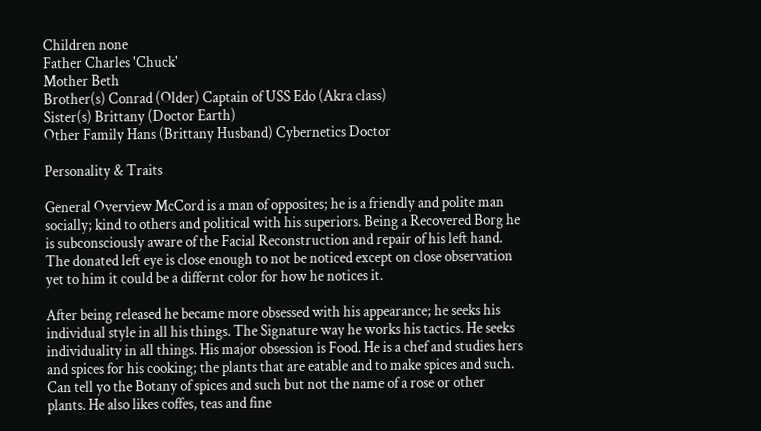Children none
Father Charles 'Chuck'
Mother Beth
Brother(s) Conrad (Older) Captain of USS Edo (Akra class)
Sister(s) Brittany (Doctor Earth)
Other Family Hans (Brittany Husband) Cybernetics Doctor

Personality & Traits

General Overview McCord is a man of opposites; he is a friendly and polite man socially; kind to others and political with his superiors. Being a Recovered Borg he is subconsciously aware of the Facial Reconstruction and repair of his left hand. The donated left eye is close enough to not be noticed except on close observation yet to him it could be a differnt color for how he notices it.

After being released he became more obsessed with his appearance; he seeks his individual style in all his things. The Signature way he works his tactics. He seeks individuality in all things. His major obsession is Food. He is a chef and studies hers and spices for his cooking; the plants that are eatable and to make spices and such. Can tell yo the Botany of spices and such but not the name of a rose or other plants. He also likes coffes, teas and fine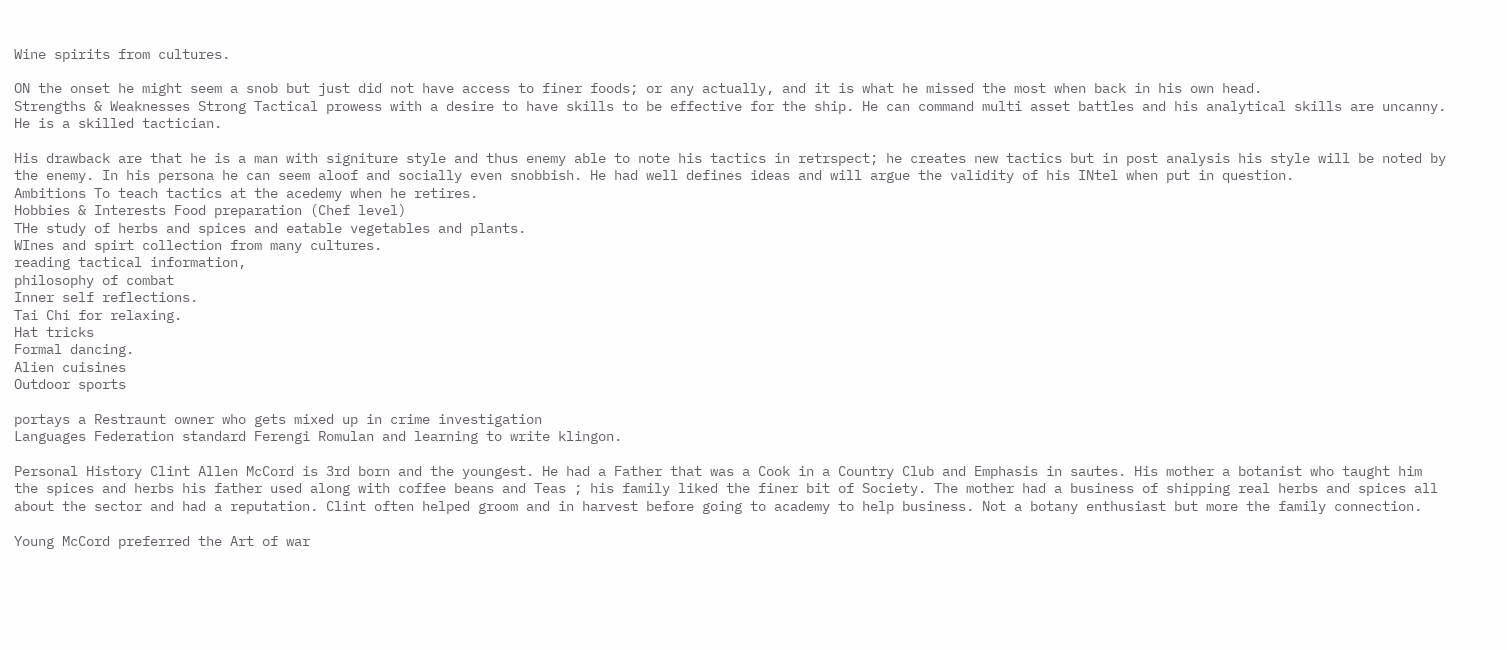Wine spirits from cultures.

ON the onset he might seem a snob but just did not have access to finer foods; or any actually, and it is what he missed the most when back in his own head.
Strengths & Weaknesses Strong Tactical prowess with a desire to have skills to be effective for the ship. He can command multi asset battles and his analytical skills are uncanny. He is a skilled tactician.

His drawback are that he is a man with signiture style and thus enemy able to note his tactics in retrspect; he creates new tactics but in post analysis his style will be noted by the enemy. In his persona he can seem aloof and socially even snobbish. He had well defines ideas and will argue the validity of his INtel when put in question.
Ambitions To teach tactics at the acedemy when he retires.
Hobbies & Interests Food preparation (Chef level)
THe study of herbs and spices and eatable vegetables and plants.
WInes and spirt collection from many cultures.
reading tactical information,
philosophy of combat
Inner self reflections.
Tai Chi for relaxing.
Hat tricks
Formal dancing.
Alien cuisines
Outdoor sports

portays a Restraunt owner who gets mixed up in crime investigation
Languages Federation standard Ferengi Romulan and learning to write klingon.

Personal History Clint Allen McCord is 3rd born and the youngest. He had a Father that was a Cook in a Country Club and Emphasis in sautes. His mother a botanist who taught him the spices and herbs his father used along with coffee beans and Teas ; his family liked the finer bit of Society. The mother had a business of shipping real herbs and spices all about the sector and had a reputation. Clint often helped groom and in harvest before going to academy to help business. Not a botany enthusiast but more the family connection.

Young McCord preferred the Art of war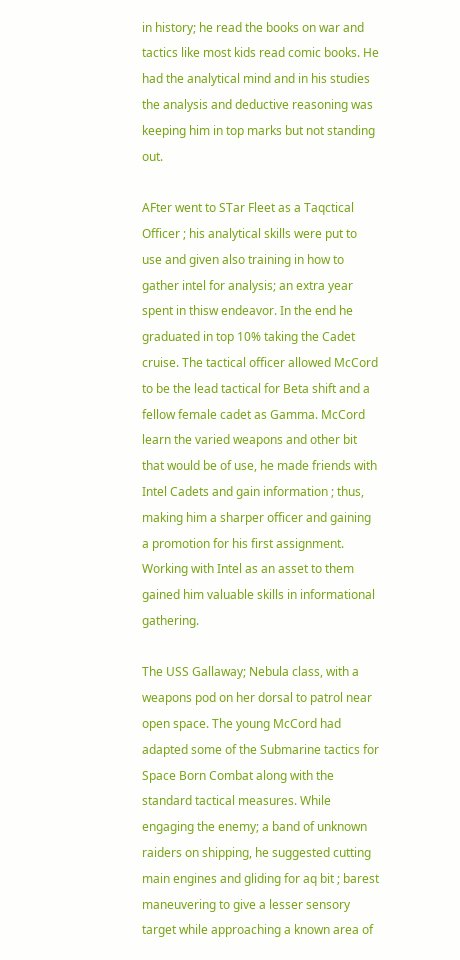in history; he read the books on war and tactics like most kids read comic books. He had the analytical mind and in his studies the analysis and deductive reasoning was keeping him in top marks but not standing out.

AFter went to STar Fleet as a Taqctical Officer ; his analytical skills were put to use and given also training in how to gather intel for analysis; an extra year spent in thisw endeavor. In the end he graduated in top 10% taking the Cadet cruise. The tactical officer allowed McCord to be the lead tactical for Beta shift and a fellow female cadet as Gamma. McCord learn the varied weapons and other bit that would be of use, he made friends with Intel Cadets and gain information ; thus, making him a sharper officer and gaining a promotion for his first assignment. Working with Intel as an asset to them gained him valuable skills in informational gathering.

The USS Gallaway; Nebula class, with a weapons pod on her dorsal to patrol near open space. The young McCord had adapted some of the Submarine tactics for Space Born Combat along with the standard tactical measures. While engaging the enemy; a band of unknown raiders on shipping, he suggested cutting main engines and gliding for aq bit ; barest maneuvering to give a lesser sensory target while approaching a known area of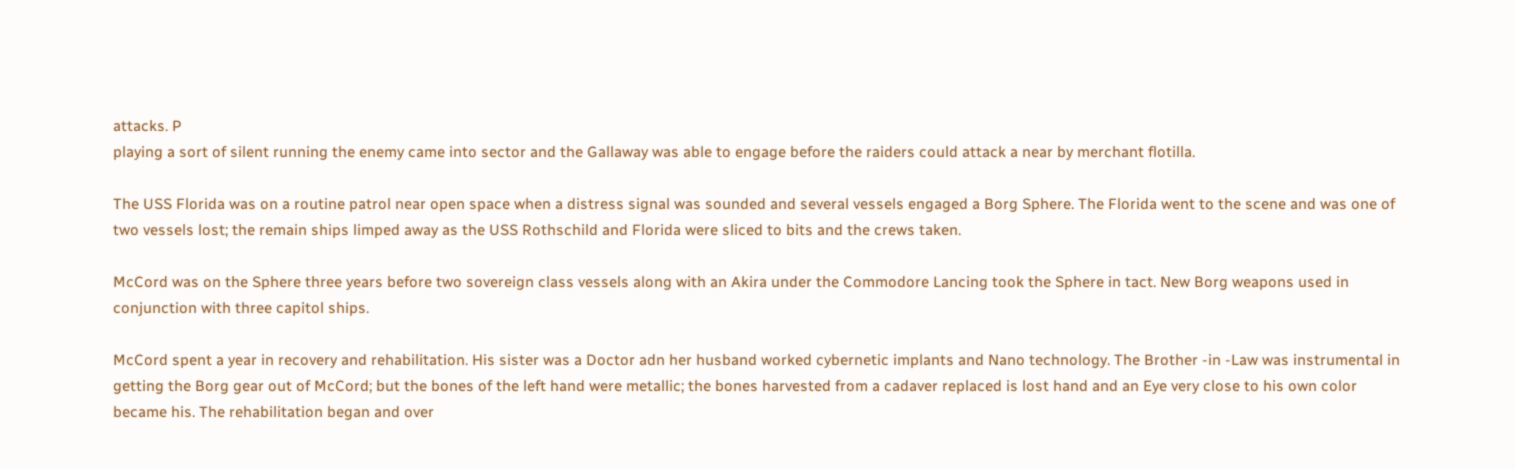attacks. P
playing a sort of silent running the enemy came into sector and the Gallaway was able to engage before the raiders could attack a near by merchant flotilla.

The USS Florida was on a routine patrol near open space when a distress signal was sounded and several vessels engaged a Borg Sphere. The Florida went to the scene and was one of two vessels lost; the remain ships limped away as the USS Rothschild and Florida were sliced to bits and the crews taken.

McCord was on the Sphere three years before two sovereign class vessels along with an Akira under the Commodore Lancing took the Sphere in tact. New Borg weapons used in conjunction with three capitol ships.

McCord spent a year in recovery and rehabilitation. His sister was a Doctor adn her husband worked cybernetic implants and Nano technology. The Brother -in -Law was instrumental in getting the Borg gear out of McCord; but the bones of the left hand were metallic; the bones harvested from a cadaver replaced is lost hand and an Eye very close to his own color became his. The rehabilitation began and over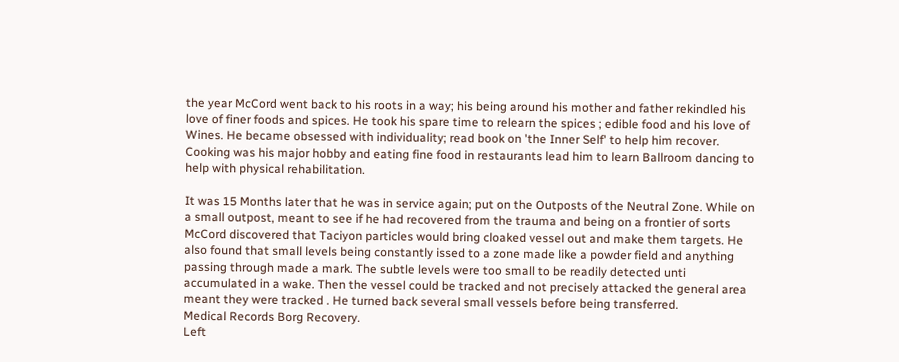the year McCord went back to his roots in a way; his being around his mother and father rekindled his love of finer foods and spices. He took his spare time to relearn the spices ; edible food and his love of Wines. He became obsessed with individuality; read book on 'the Inner Self' to help him recover. Cooking was his major hobby and eating fine food in restaurants lead him to learn Ballroom dancing to help with physical rehabilitation.

It was 15 Months later that he was in service again; put on the Outposts of the Neutral Zone. While on a small outpost, meant to see if he had recovered from the trauma and being on a frontier of sorts McCord discovered that Taciyon particles would bring cloaked vessel out and make them targets. He also found that small levels being constantly issed to a zone made like a powder field and anything passing through made a mark. The subtle levels were too small to be readily detected unti accumulated in a wake. Then the vessel could be tracked and not precisely attacked the general area meant they were tracked . He turned back several small vessels before being transferred.
Medical Records Borg Recovery.
Left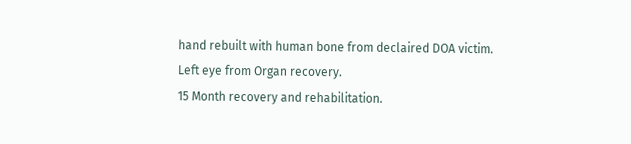hand rebuilt with human bone from declaired DOA victim.
Left eye from Organ recovery.
15 Month recovery and rehabilitation.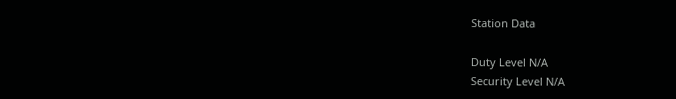Station Data

Duty Level N/A
Security Level N/A